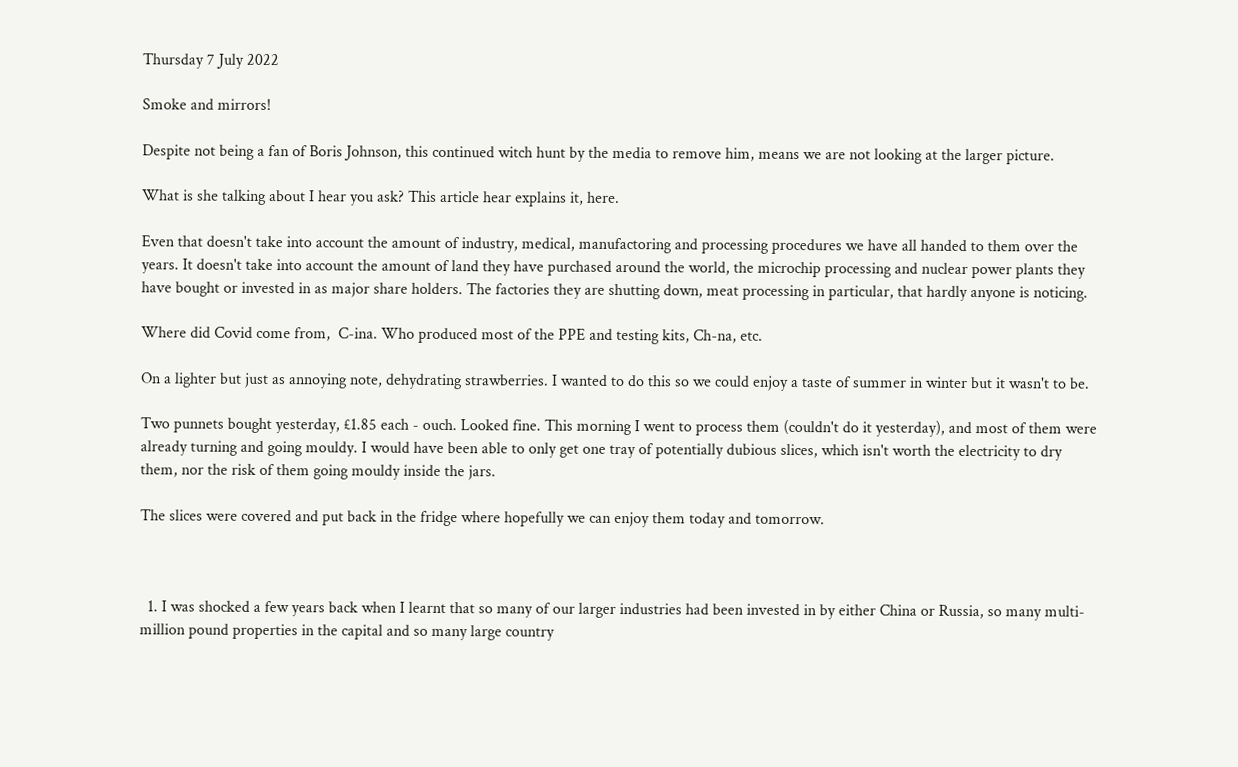Thursday 7 July 2022

Smoke and mirrors!

Despite not being a fan of Boris Johnson, this continued witch hunt by the media to remove him, means we are not looking at the larger picture.

What is she talking about I hear you ask? This article hear explains it, here.

Even that doesn't take into account the amount of industry, medical, manufactoring and processing procedures we have all handed to them over the years. It doesn't take into account the amount of land they have purchased around the world, the microchip processing and nuclear power plants they have bought or invested in as major share holders. The factories they are shutting down, meat processing in particular, that hardly anyone is noticing.

Where did Covid come from,  C-ina. Who produced most of the PPE and testing kits, Ch-na, etc.

On a lighter but just as annoying note, dehydrating strawberries. I wanted to do this so we could enjoy a taste of summer in winter but it wasn't to be.

Two punnets bought yesterday, £1.85 each - ouch. Looked fine. This morning I went to process them (couldn't do it yesterday), and most of them were already turning and going mouldy. I would have been able to only get one tray of potentially dubious slices, which isn't worth the electricity to dry them, nor the risk of them going mouldy inside the jars.

The slices were covered and put back in the fridge where hopefully we can enjoy them today and tomorrow.



  1. I was shocked a few years back when I learnt that so many of our larger industries had been invested in by either China or Russia, so many multi-million pound properties in the capital and so many large country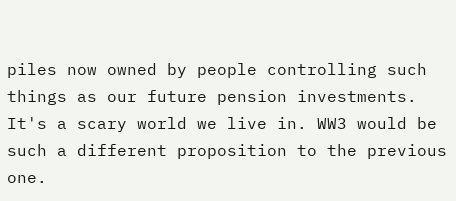piles now owned by people controlling such things as our future pension investments. It's a scary world we live in. WW3 would be such a different proposition to the previous one.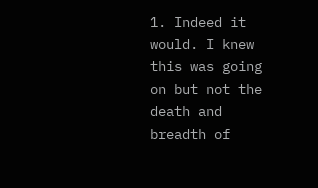1. Indeed it would. I knew this was going on but not the death and breadth of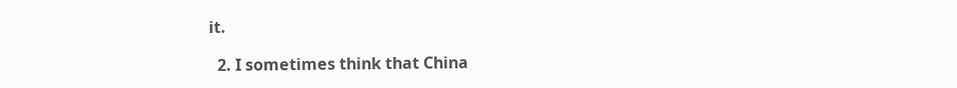it.

  2. I sometimes think that China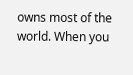owns most of the world. When you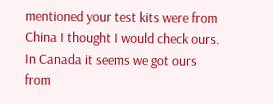mentioned your test kits were from China I thought I would check ours. In Canada it seems we got ours from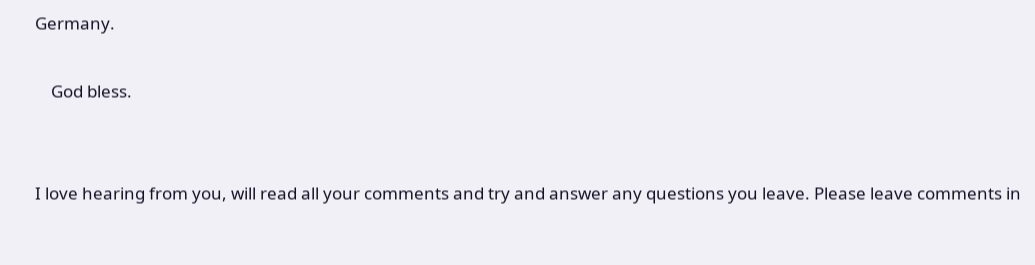Germany.

    God bless.


I love hearing from you, will read all your comments and try and answer any questions you leave. Please leave comments in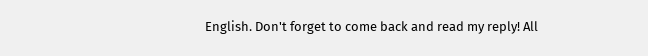English. Don't forget to come back and read my reply! All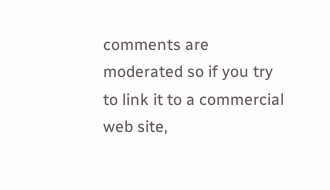comments are moderated so if you try to link it to a commercial web site,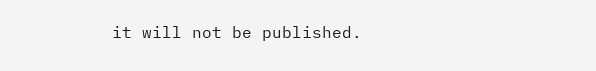it will not be published.